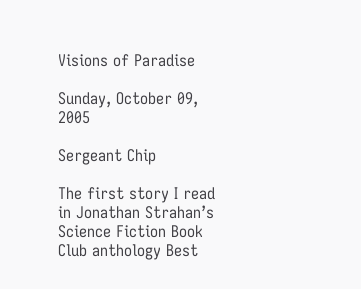Visions of Paradise

Sunday, October 09, 2005

Sergeant Chip

The first story I read in Jonathan Strahan’s Science Fiction Book Club anthology Best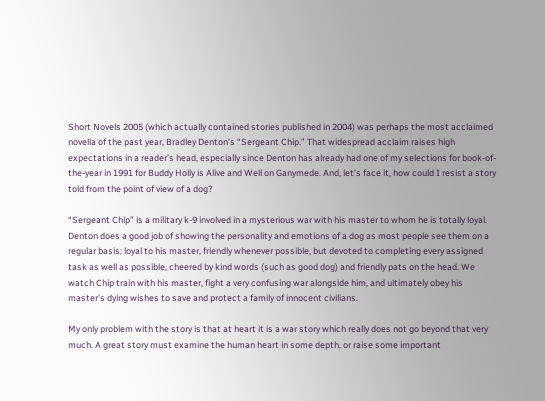Short Novels 2005 (which actually contained stories published in 2004) was perhaps the most acclaimed novella of the past year, Bradley Denton’s “Sergeant Chip.” That widespread acclaim raises high expectations in a reader’s head, especially since Denton has already had one of my selections for book-of-the-year in 1991 for Buddy Holly is Alive and Well on Ganymede. And, let’s face it, how could I resist a story told from the point of view of a dog?

“Sergeant Chip” is a military k-9 involved in a mysterious war with his master to whom he is totally loyal. Denton does a good job of showing the personality and emotions of a dog as most people see them on a regular basis: loyal to his master, friendly whenever possible, but devoted to completing every assigned task as well as possible, cheered by kind words (such as good dog) and friendly pats on the head. We watch Chip train with his master, fight a very confusing war alongside him, and ultimately obey his master’s dying wishes to save and protect a family of innocent civilians.

My only problem with the story is that at heart it is a war story which really does not go beyond that very much. A great story must examine the human heart in some depth, or raise some important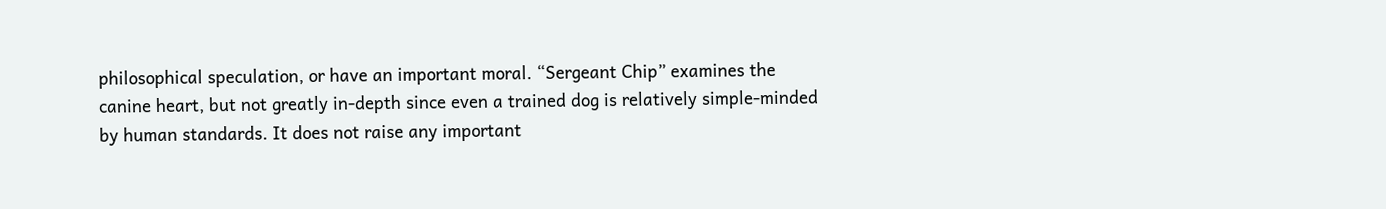philosophical speculation, or have an important moral. “Sergeant Chip” examines the canine heart, but not greatly in-depth since even a trained dog is relatively simple-minded by human standards. It does not raise any important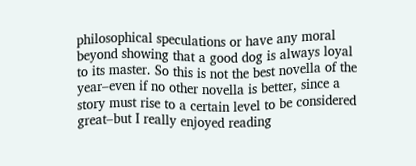philosophical speculations or have any moral beyond showing that a good dog is always loyal to its master. So this is not the best novella of the year–even if no other novella is better, since a story must rise to a certain level to be considered great–but I really enjoyed reading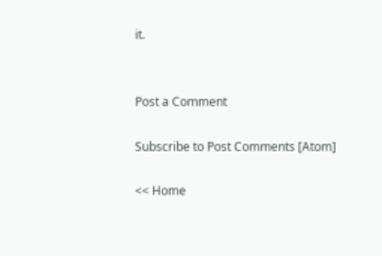it.


Post a Comment

Subscribe to Post Comments [Atom]

<< Home